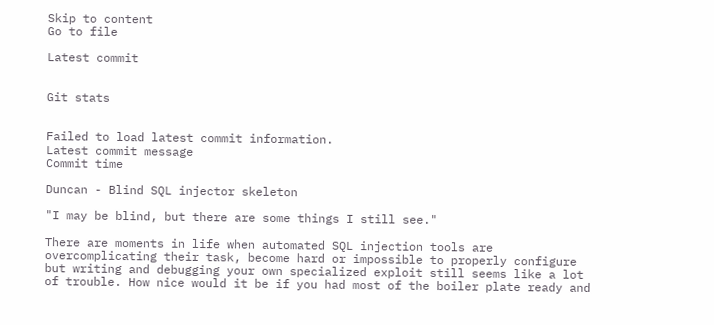Skip to content
Go to file

Latest commit


Git stats


Failed to load latest commit information.
Latest commit message
Commit time

Duncan - Blind SQL injector skeleton

"I may be blind, but there are some things I still see."

There are moments in life when automated SQL injection tools are overcomplicating their task, become hard or impossible to properly configure but writing and debugging your own specialized exploit still seems like a lot of trouble. How nice would it be if you had most of the boiler plate ready and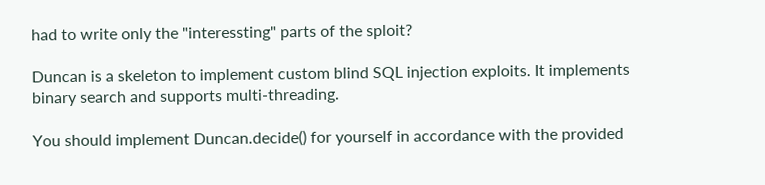had to write only the "interessting" parts of the sploit?

Duncan is a skeleton to implement custom blind SQL injection exploits. It implements binary search and supports multi-threading.

You should implement Duncan.decide() for yourself in accordance with the provided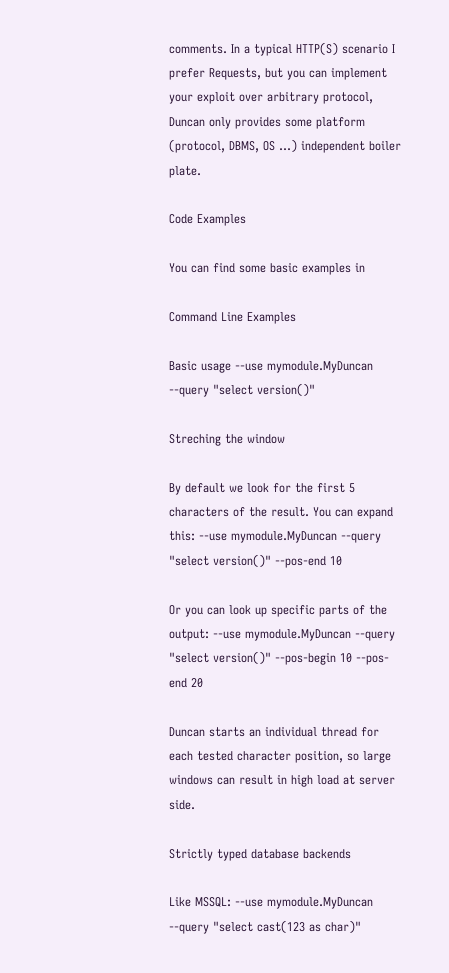comments. In a typical HTTP(S) scenario I prefer Requests, but you can implement your exploit over arbitrary protocol, Duncan only provides some platform (protocol, DBMS, OS ...) independent boiler plate.

Code Examples

You can find some basic examples in

Command Line Examples

Basic usage --use mymodule.MyDuncan --query "select version()"

Streching the window

By default we look for the first 5 characters of the result. You can expand this: --use mymodule.MyDuncan --query "select version()" --pos-end 10

Or you can look up specific parts of the output: --use mymodule.MyDuncan --query "select version()" --pos-begin 10 --pos-end 20

Duncan starts an individual thread for each tested character position, so large windows can result in high load at server side.

Strictly typed database backends

Like MSSQL: --use mymodule.MyDuncan --query "select cast(123 as char)"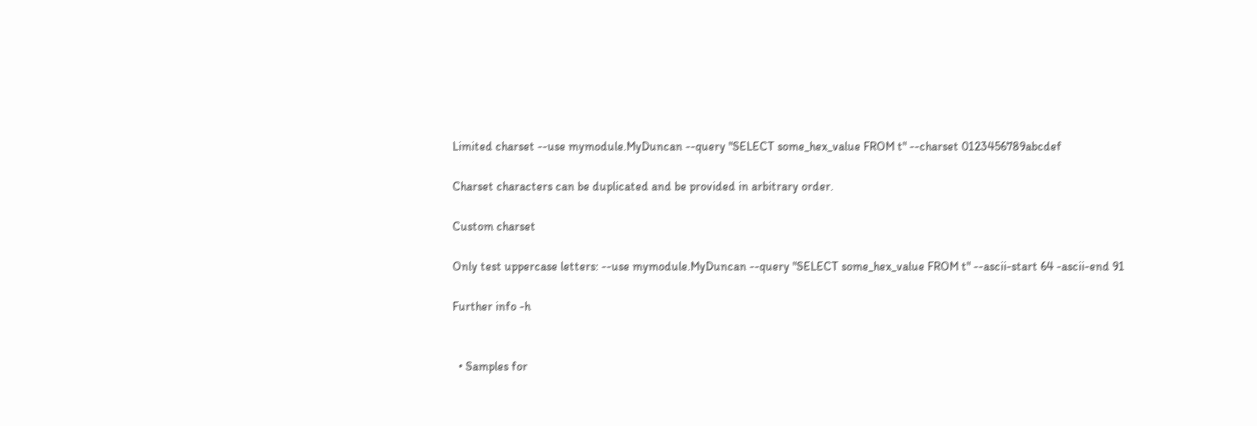Limited charset --use mymodule.MyDuncan --query "SELECT some_hex_value FROM t" --charset 0123456789abcdef

Charset characters can be duplicated and be provided in arbitrary order.

Custom charset

Only test uppercase letters: --use mymodule.MyDuncan --query "SELECT some_hex_value FROM t" --ascii-start 64 -ascii-end 91

Further info -h


  • Samples for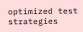optimized test strategies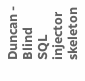Duncan - Blind SQL injector skeleton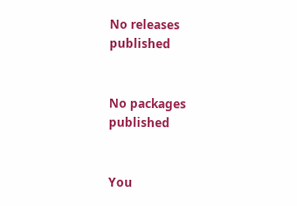No releases published


No packages published


You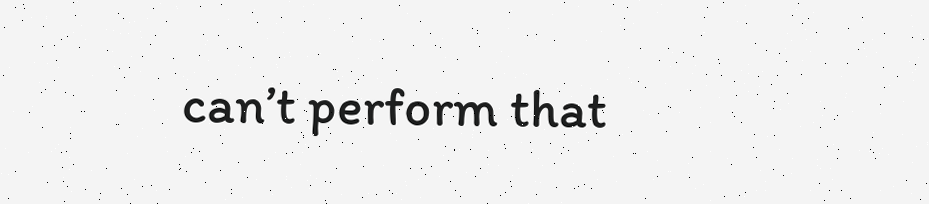can’t perform that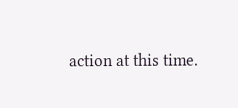action at this time.